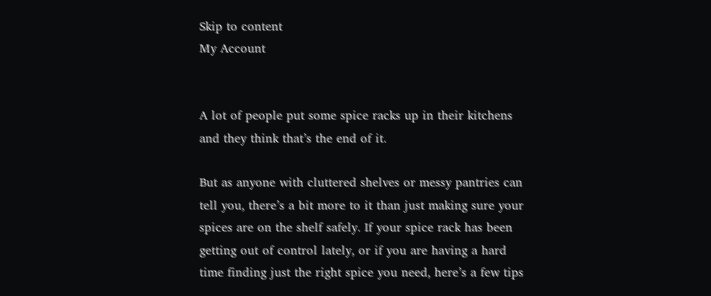Skip to content
My Account


A lot of people put some spice racks up in their kitchens and they think that’s the end of it.

But as anyone with cluttered shelves or messy pantries can tell you, there’s a bit more to it than just making sure your spices are on the shelf safely. If your spice rack has been getting out of control lately, or if you are having a hard time finding just the right spice you need, here’s a few tips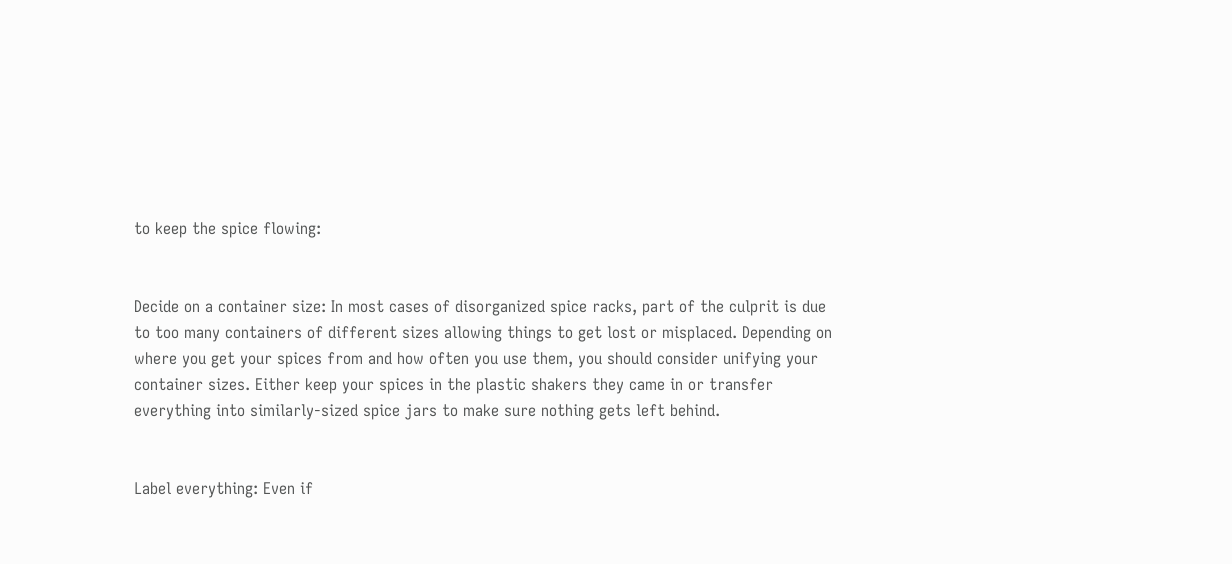to keep the spice flowing:


Decide on a container size: In most cases of disorganized spice racks, part of the culprit is due to too many containers of different sizes allowing things to get lost or misplaced. Depending on where you get your spices from and how often you use them, you should consider unifying your container sizes. Either keep your spices in the plastic shakers they came in or transfer everything into similarly-sized spice jars to make sure nothing gets left behind.


Label everything: Even if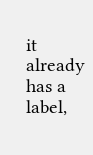it already has a label,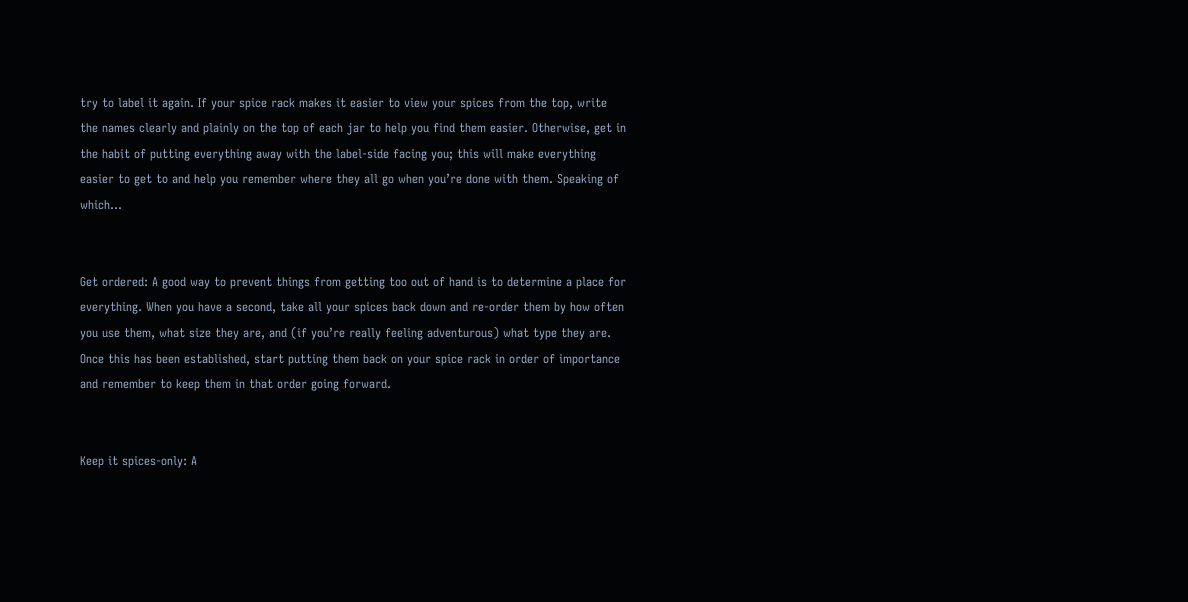try to label it again. If your spice rack makes it easier to view your spices from the top, write the names clearly and plainly on the top of each jar to help you find them easier. Otherwise, get in the habit of putting everything away with the label-side facing you; this will make everything easier to get to and help you remember where they all go when you’re done with them. Speaking of which…


Get ordered: A good way to prevent things from getting too out of hand is to determine a place for everything. When you have a second, take all your spices back down and re-order them by how often you use them, what size they are, and (if you’re really feeling adventurous) what type they are. Once this has been established, start putting them back on your spice rack in order of importance and remember to keep them in that order going forward.


Keep it spices-only: A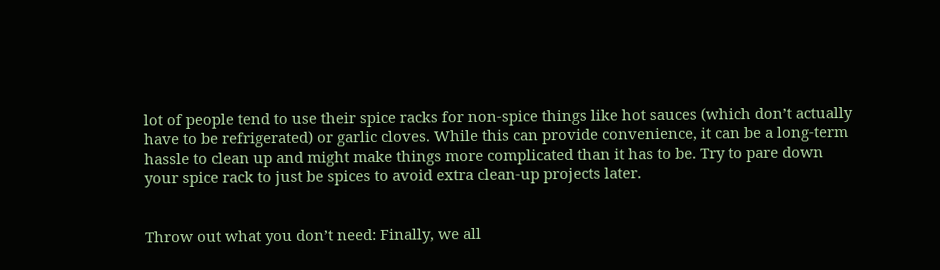lot of people tend to use their spice racks for non-spice things like hot sauces (which don’t actually have to be refrigerated) or garlic cloves. While this can provide convenience, it can be a long-term hassle to clean up and might make things more complicated than it has to be. Try to pare down your spice rack to just be spices to avoid extra clean-up projects later.


Throw out what you don’t need: Finally, we all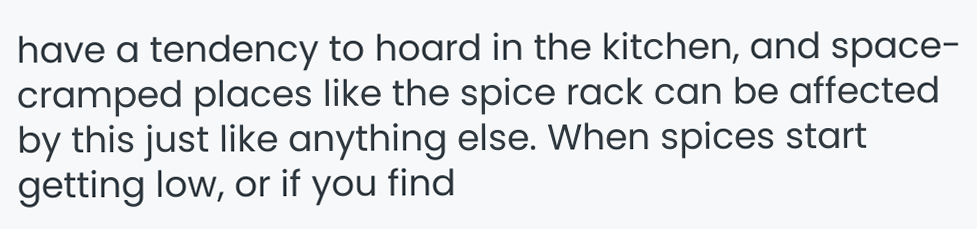have a tendency to hoard in the kitchen, and space-cramped places like the spice rack can be affected by this just like anything else. When spices start getting low, or if you find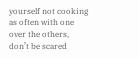yourself not cooking as often with one over the others, don’t be scared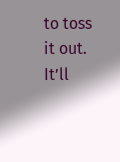to toss it out. It’ll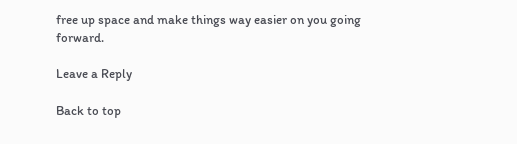free up space and make things way easier on you going forward.

Leave a Reply

Back to top